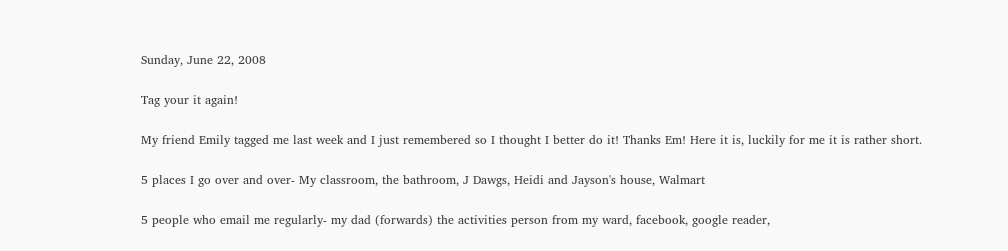Sunday, June 22, 2008

Tag your it again!

My friend Emily tagged me last week and I just remembered so I thought I better do it! Thanks Em! Here it is, luckily for me it is rather short.

5 places I go over and over- My classroom, the bathroom, J Dawgs, Heidi and Jayson's house, Walmart

5 people who email me regularly- my dad (forwards) the activities person from my ward, facebook, google reader,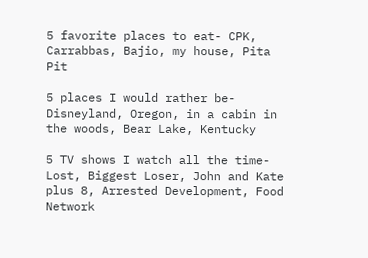5 favorite places to eat- CPK, Carrabbas, Bajio, my house, Pita Pit

5 places I would rather be- Disneyland, Oregon, in a cabin in the woods, Bear Lake, Kentucky

5 TV shows I watch all the time- Lost, Biggest Loser, John and Kate plus 8, Arrested Development, Food Network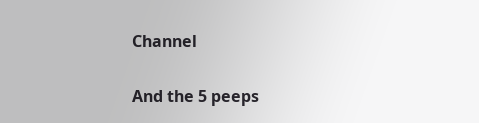Channel

And the 5 peeps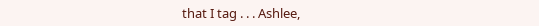that I tag . . . Ashlee,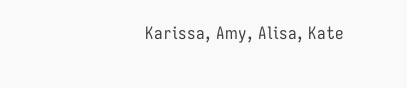Karissa, Amy, Alisa, Kate